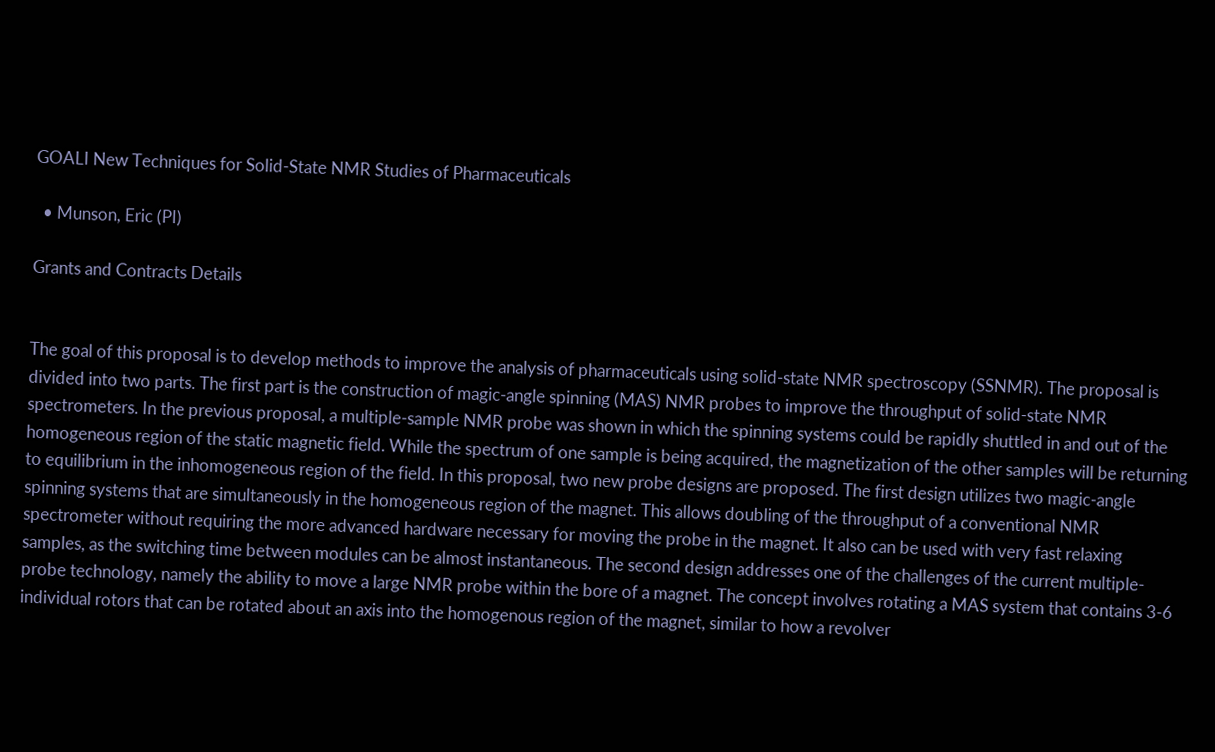GOALI New Techniques for Solid-State NMR Studies of Pharmaceuticals

  • Munson, Eric (PI)

Grants and Contracts Details


The goal of this proposal is to develop methods to improve the analysis of pharmaceuticals using solid-state NMR spectroscopy (SSNMR). The proposal is divided into two parts. The first part is the construction of magic-angle spinning (MAS) NMR probes to improve the throughput of solid-state NMR spectrometers. In the previous proposal, a multiple-sample NMR probe was shown in which the spinning systems could be rapidly shuttled in and out of the homogeneous region of the static magnetic field. While the spectrum of one sample is being acquired, the magnetization of the other samples will be returning to equilibrium in the inhomogeneous region of the field. In this proposal, two new probe designs are proposed. The first design utilizes two magic-angle spinning systems that are simultaneously in the homogeneous region of the magnet. This allows doubling of the throughput of a conventional NMR spectrometer without requiring the more advanced hardware necessary for moving the probe in the magnet. It also can be used with very fast relaxing samples, as the switching time between modules can be almost instantaneous. The second design addresses one of the challenges of the current multiple-probe technology, namely the ability to move a large NMR probe within the bore of a magnet. The concept involves rotating a MAS system that contains 3-6 individual rotors that can be rotated about an axis into the homogenous region of the magnet, similar to how a revolver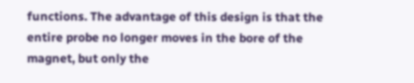functions. The advantage of this design is that the entire probe no longer moves in the bore of the magnet, but only the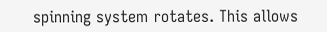spinning system rotates. This allows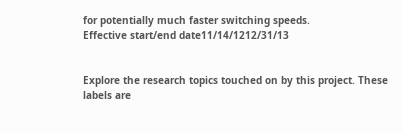for potentially much faster switching speeds.
Effective start/end date11/14/1212/31/13


Explore the research topics touched on by this project. These labels are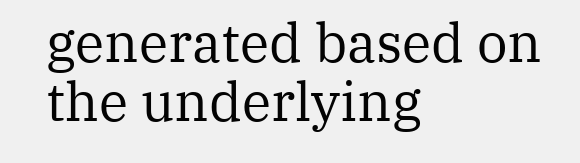generated based on the underlying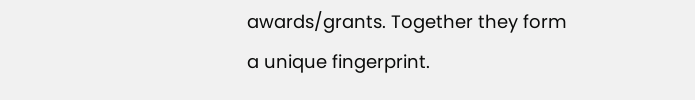awards/grants. Together they form a unique fingerprint.